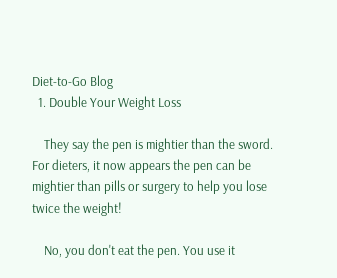Diet-to-Go Blog
  1. Double Your Weight Loss

    They say the pen is mightier than the sword. For dieters, it now appears the pen can be mightier than pills or surgery to help you lose twice the weight!

    No, you don't eat the pen. You use it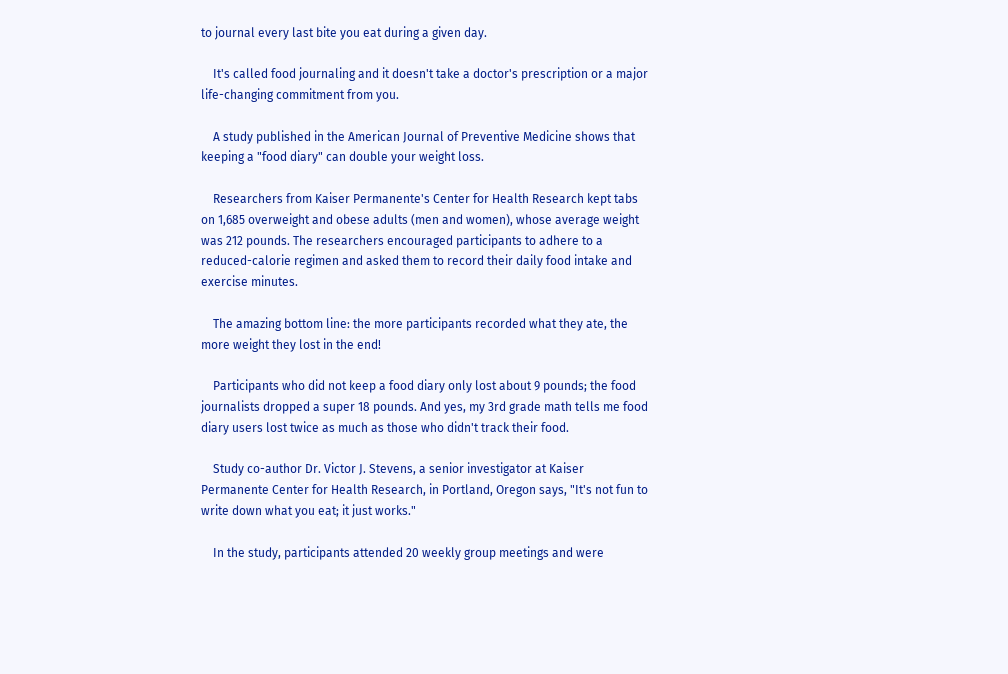to journal every last bite you eat during a given day.

    It's called food journaling and it doesn't take a doctor's prescription or a major life-changing commitment from you.

    A study published in the American Journal of Preventive Medicine shows that keeping a "food diary" can double your weight loss.

    Researchers from Kaiser Permanente's Center for Health Research kept tabs on 1,685 overweight and obese adults (men and women), whose average weight was 212 pounds. The researchers encouraged participants to adhere to a reduced-calorie regimen and asked them to record their daily food intake and exercise minutes.

    The amazing bottom line: the more participants recorded what they ate, the more weight they lost in the end!

    Participants who did not keep a food diary only lost about 9 pounds; the food journalists dropped a super 18 pounds. And yes, my 3rd grade math tells me food diary users lost twice as much as those who didn't track their food.

    Study co-author Dr. Victor J. Stevens, a senior investigator at Kaiser Permanente Center for Health Research, in Portland, Oregon says, "It's not fun to write down what you eat; it just works."

    In the study, participants attended 20 weekly group meetings and were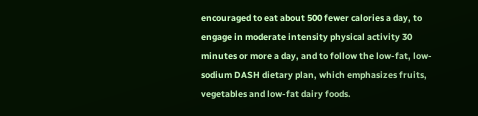encouraged to eat about 500 fewer calories a day, to engage in moderate intensity physical activity 30 minutes or more a day, and to follow the low-fat, low-sodium DASH dietary plan, which emphasizes fruits, vegetables and low-fat dairy foods.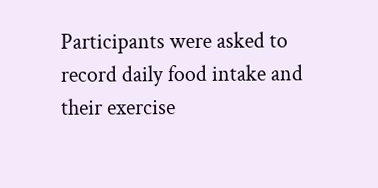Participants were asked to record daily food intake and their exercise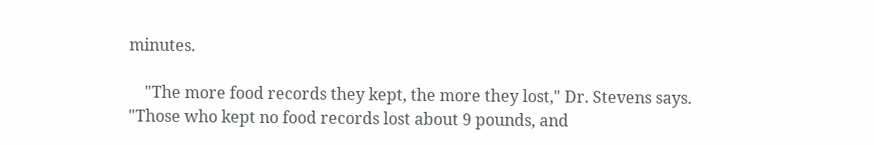minutes.

    "The more food records they kept, the more they lost," Dr. Stevens says. "Those who kept no food records lost about 9 pounds, and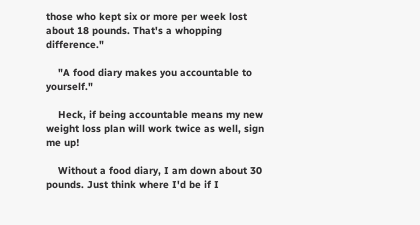those who kept six or more per week lost about 18 pounds. That's a whopping difference."

    "A food diary makes you accountable to yourself."

    Heck, if being accountable means my new weight loss plan will work twice as well, sign me up!

    Without a food diary, I am down about 30 pounds. Just think where I'd be if I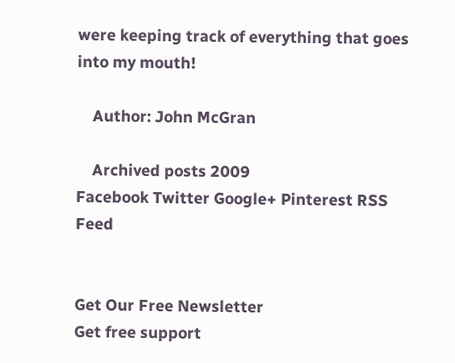were keeping track of everything that goes into my mouth!

    Author: John McGran

    Archived posts 2009
Facebook Twitter Google+ Pinterest RSS Feed


Get Our Free Newsletter
Get free support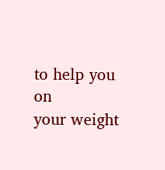to help you on
your weight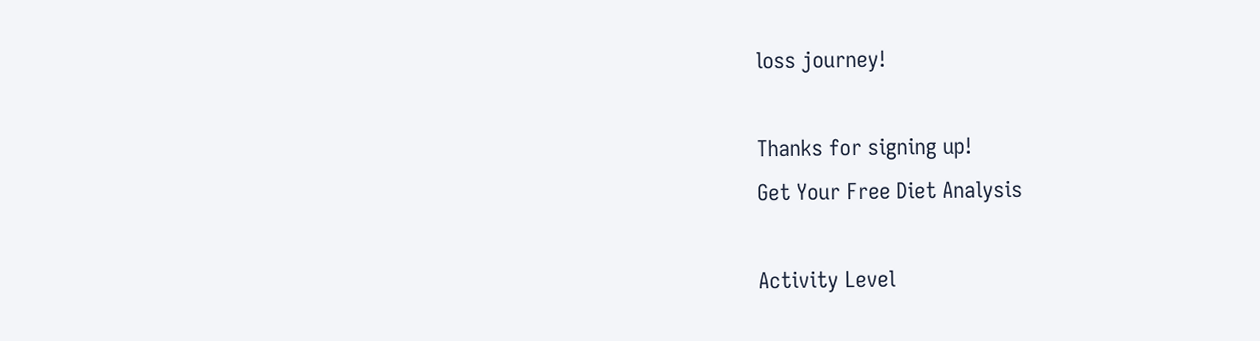loss journey!

Thanks for signing up!
Get Your Free Diet Analysis

Activity Level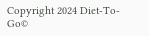Copyright 2024 Diet-To-Go©